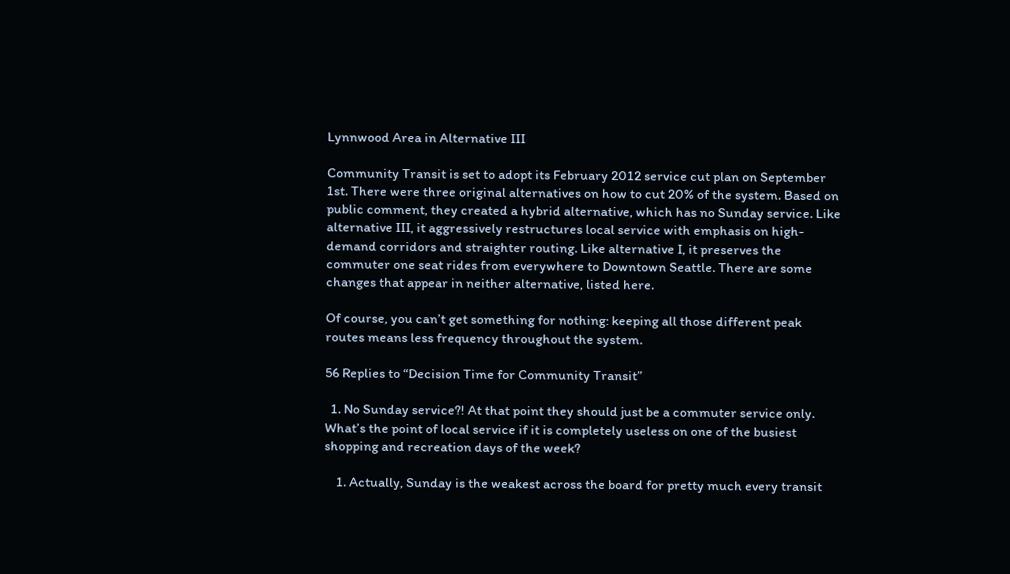Lynnwood Area in Alternative III

Community Transit is set to adopt its February 2012 service cut plan on September 1st. There were three original alternatives on how to cut 20% of the system. Based on public comment, they created a hybrid alternative, which has no Sunday service. Like alternative III, it aggressively restructures local service with emphasis on high-demand corridors and straighter routing. Like alternative I, it preserves the commuter one seat rides from everywhere to Downtown Seattle. There are some changes that appear in neither alternative, listed here.

Of course, you can’t get something for nothing: keeping all those different peak routes means less frequency throughout the system.

56 Replies to “Decision Time for Community Transit”

  1. No Sunday service?! At that point they should just be a commuter service only. What’s the point of local service if it is completely useless on one of the busiest shopping and recreation days of the week?

    1. Actually, Sunday is the weakest across the board for pretty much every transit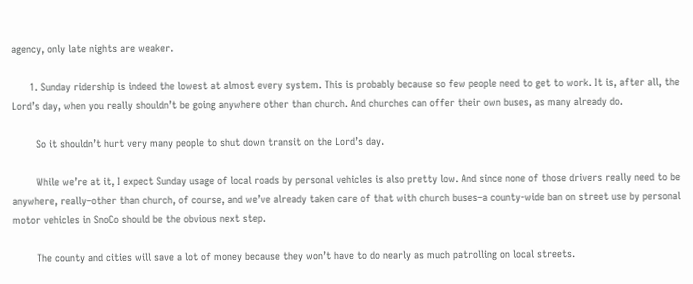agency, only late nights are weaker.

      1. Sunday ridership is indeed the lowest at almost every system. This is probably because so few people need to get to work. It is, after all, the Lord’s day, when you really shouldn’t be going anywhere other than church. And churches can offer their own buses, as many already do.

        So it shouldn’t hurt very many people to shut down transit on the Lord’s day.

        While we’re at it, I expect Sunday usage of local roads by personal vehicles is also pretty low. And since none of those drivers really need to be anywhere, really–other than church, of course, and we’ve already taken care of that with church buses–a county-wide ban on street use by personal motor vehicles in SnoCo should be the obvious next step.

        The county and cities will save a lot of money because they won’t have to do nearly as much patrolling on local streets.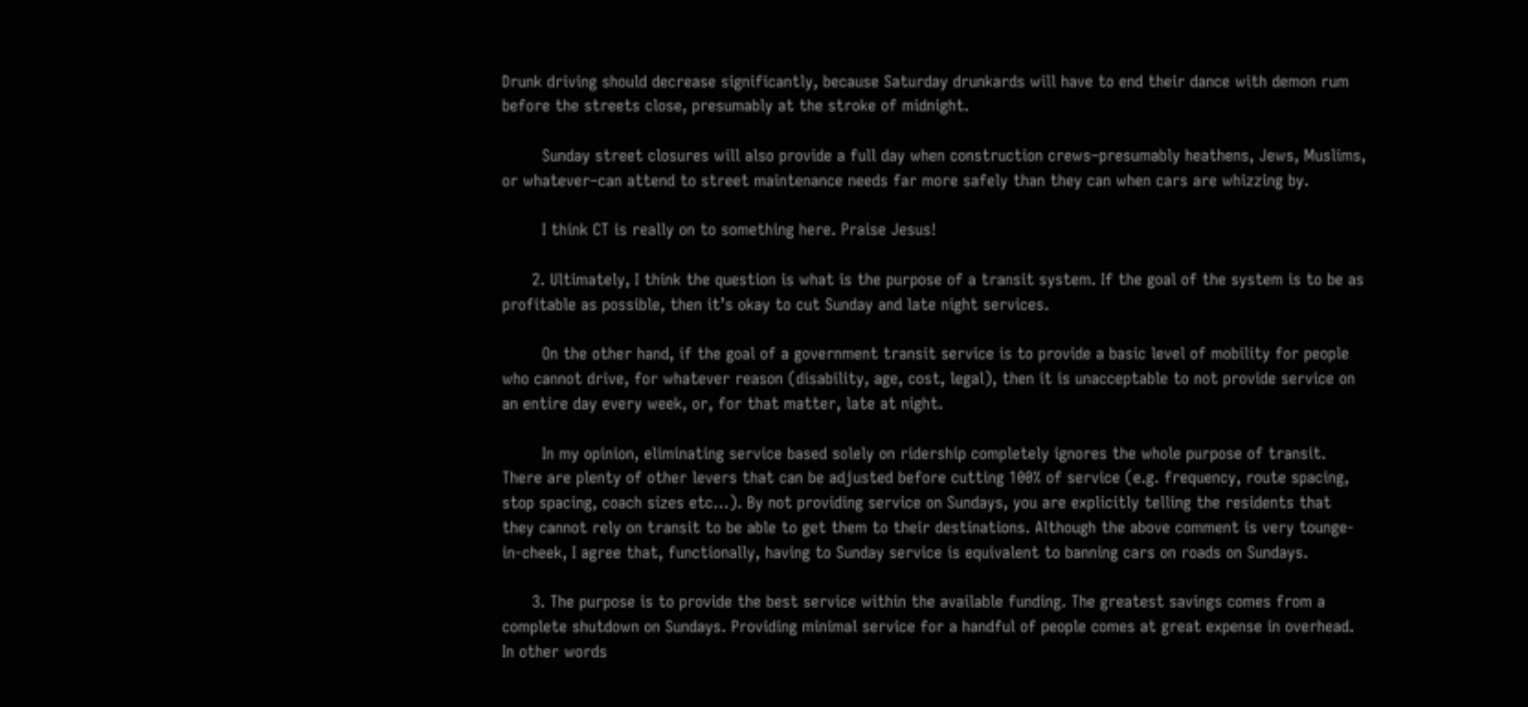Drunk driving should decrease significantly, because Saturday drunkards will have to end their dance with demon rum before the streets close, presumably at the stroke of midnight.

        Sunday street closures will also provide a full day when construction crews–presumably heathens, Jews, Muslims, or whatever–can attend to street maintenance needs far more safely than they can when cars are whizzing by.

        I think CT is really on to something here. Praise Jesus!

      2. Ultimately, I think the question is what is the purpose of a transit system. If the goal of the system is to be as profitable as possible, then it’s okay to cut Sunday and late night services.

        On the other hand, if the goal of a government transit service is to provide a basic level of mobility for people who cannot drive, for whatever reason (disability, age, cost, legal), then it is unacceptable to not provide service on an entire day every week, or, for that matter, late at night.

        In my opinion, eliminating service based solely on ridership completely ignores the whole purpose of transit. There are plenty of other levers that can be adjusted before cutting 100% of service (e.g. frequency, route spacing, stop spacing, coach sizes etc…). By not providing service on Sundays, you are explicitly telling the residents that they cannot rely on transit to be able to get them to their destinations. Although the above comment is very tounge-in-cheek, I agree that, functionally, having to Sunday service is equivalent to banning cars on roads on Sundays.

      3. The purpose is to provide the best service within the available funding. The greatest savings comes from a complete shutdown on Sundays. Providing minimal service for a handful of people comes at great expense in overhead. In other words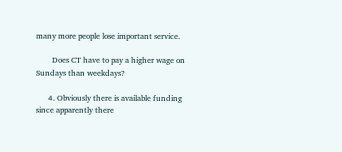many more people lose important service.

        Does CT have to pay a higher wage on Sundays than weekdays?

      4. Obviously there is available funding since apparently there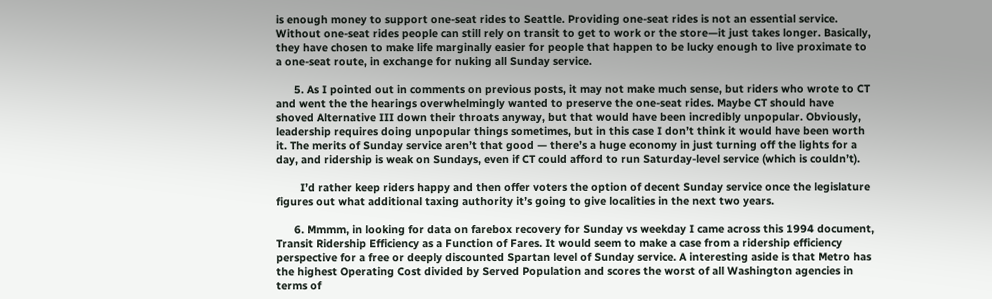is enough money to support one-seat rides to Seattle. Providing one-seat rides is not an essential service. Without one-seat rides people can still rely on transit to get to work or the store—it just takes longer. Basically, they have chosen to make life marginally easier for people that happen to be lucky enough to live proximate to a one-seat route, in exchange for nuking all Sunday service.

      5. As I pointed out in comments on previous posts, it may not make much sense, but riders who wrote to CT and went the the hearings overwhelmingly wanted to preserve the one-seat rides. Maybe CT should have shoved Alternative III down their throats anyway, but that would have been incredibly unpopular. Obviously, leadership requires doing unpopular things sometimes, but in this case I don’t think it would have been worth it. The merits of Sunday service aren’t that good — there’s a huge economy in just turning off the lights for a day, and ridership is weak on Sundays, even if CT could afford to run Saturday-level service (which is couldn’t).

        I’d rather keep riders happy and then offer voters the option of decent Sunday service once the legislature figures out what additional taxing authority it’s going to give localities in the next two years.

      6. Mmmm, in looking for data on farebox recovery for Sunday vs weekday I came across this 1994 document, Transit Ridership Efficiency as a Function of Fares. It would seem to make a case from a ridership efficiency perspective for a free or deeply discounted Spartan level of Sunday service. A interesting aside is that Metro has the highest Operating Cost divided by Served Population and scores the worst of all Washington agencies in terms of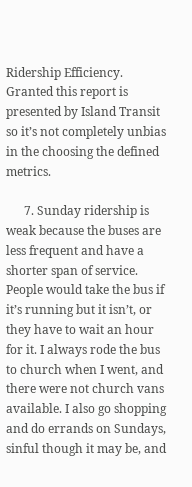Ridership Efficiency. Granted this report is presented by Island Transit so it’s not completely unbias in the choosing the defined metrics.

      7. Sunday ridership is weak because the buses are less frequent and have a shorter span of service. People would take the bus if it’s running but it isn’t, or they have to wait an hour for it. I always rode the bus to church when I went, and there were not church vans available. I also go shopping and do errands on Sundays, sinful though it may be, and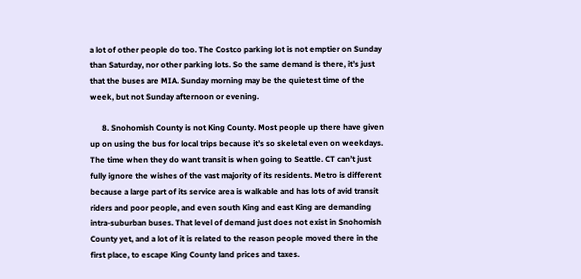a lot of other people do too. The Costco parking lot is not emptier on Sunday than Saturday, nor other parking lots. So the same demand is there, it’s just that the buses are MIA. Sunday morning may be the quietest time of the week, but not Sunday afternoon or evening.

      8. Snohomish County is not King County. Most people up there have given up on using the bus for local trips because it’s so skeletal even on weekdays. The time when they do want transit is when going to Seattle. CT can’t just fully ignore the wishes of the vast majority of its residents. Metro is different because a large part of its service area is walkable and has lots of avid transit riders and poor people, and even south King and east King are demanding intra-suburban buses. That level of demand just does not exist in Snohomish County yet, and a lot of it is related to the reason people moved there in the first place, to escape King County land prices and taxes.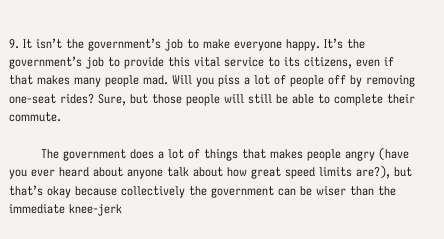9. It isn’t the government’s job to make everyone happy. It’s the government’s job to provide this vital service to its citizens, even if that makes many people mad. Will you piss a lot of people off by removing one-seat rides? Sure, but those people will still be able to complete their commute.

        The government does a lot of things that makes people angry (have you ever heard about anyone talk about how great speed limits are?), but that’s okay because collectively the government can be wiser than the immediate knee-jerk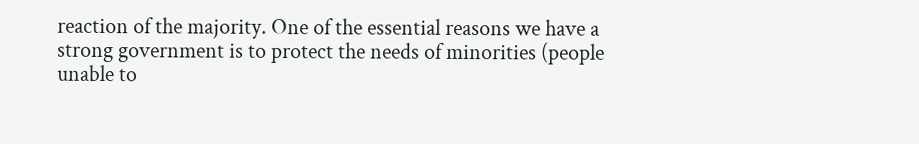reaction of the majority. One of the essential reasons we have a strong government is to protect the needs of minorities (people unable to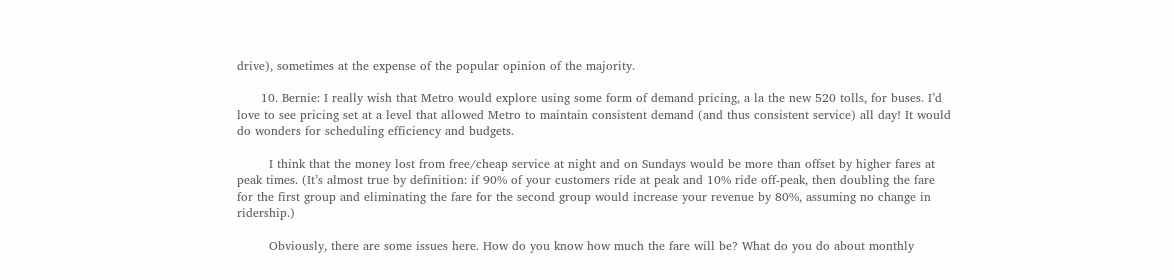drive), sometimes at the expense of the popular opinion of the majority.

      10. Bernie: I really wish that Metro would explore using some form of demand pricing, a la the new 520 tolls, for buses. I’d love to see pricing set at a level that allowed Metro to maintain consistent demand (and thus consistent service) all day! It would do wonders for scheduling efficiency and budgets.

        I think that the money lost from free/cheap service at night and on Sundays would be more than offset by higher fares at peak times. (It’s almost true by definition: if 90% of your customers ride at peak and 10% ride off-peak, then doubling the fare for the first group and eliminating the fare for the second group would increase your revenue by 80%, assuming no change in ridership.)

        Obviously, there are some issues here. How do you know how much the fare will be? What do you do about monthly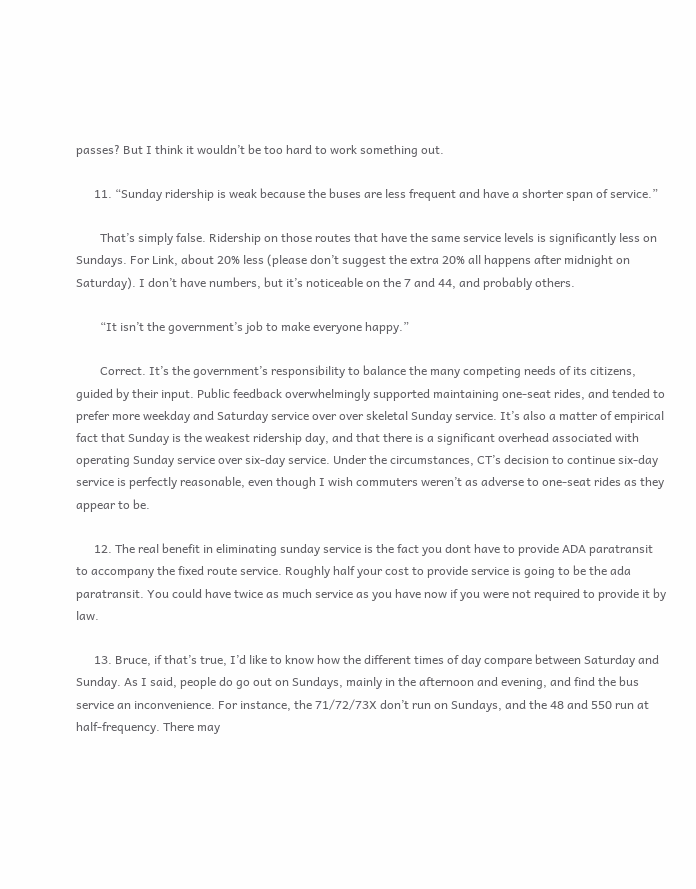passes? But I think it wouldn’t be too hard to work something out.

      11. “Sunday ridership is weak because the buses are less frequent and have a shorter span of service.”

        That’s simply false. Ridership on those routes that have the same service levels is significantly less on Sundays. For Link, about 20% less (please don’t suggest the extra 20% all happens after midnight on Saturday). I don’t have numbers, but it’s noticeable on the 7 and 44, and probably others.

        “It isn’t the government’s job to make everyone happy.”

        Correct. It’s the government’s responsibility to balance the many competing needs of its citizens, guided by their input. Public feedback overwhelmingly supported maintaining one-seat rides, and tended to prefer more weekday and Saturday service over over skeletal Sunday service. It’s also a matter of empirical fact that Sunday is the weakest ridership day, and that there is a significant overhead associated with operating Sunday service over six-day service. Under the circumstances, CT’s decision to continue six-day service is perfectly reasonable, even though I wish commuters weren’t as adverse to one-seat rides as they appear to be.

      12. The real benefit in eliminating sunday service is the fact you dont have to provide ADA paratransit to accompany the fixed route service. Roughly half your cost to provide service is going to be the ada paratransit. You could have twice as much service as you have now if you were not required to provide it by law.

      13. Bruce, if that’s true, I’d like to know how the different times of day compare between Saturday and Sunday. As I said, people do go out on Sundays, mainly in the afternoon and evening, and find the bus service an inconvenience. For instance, the 71/72/73X don’t run on Sundays, and the 48 and 550 run at half-frequency. There may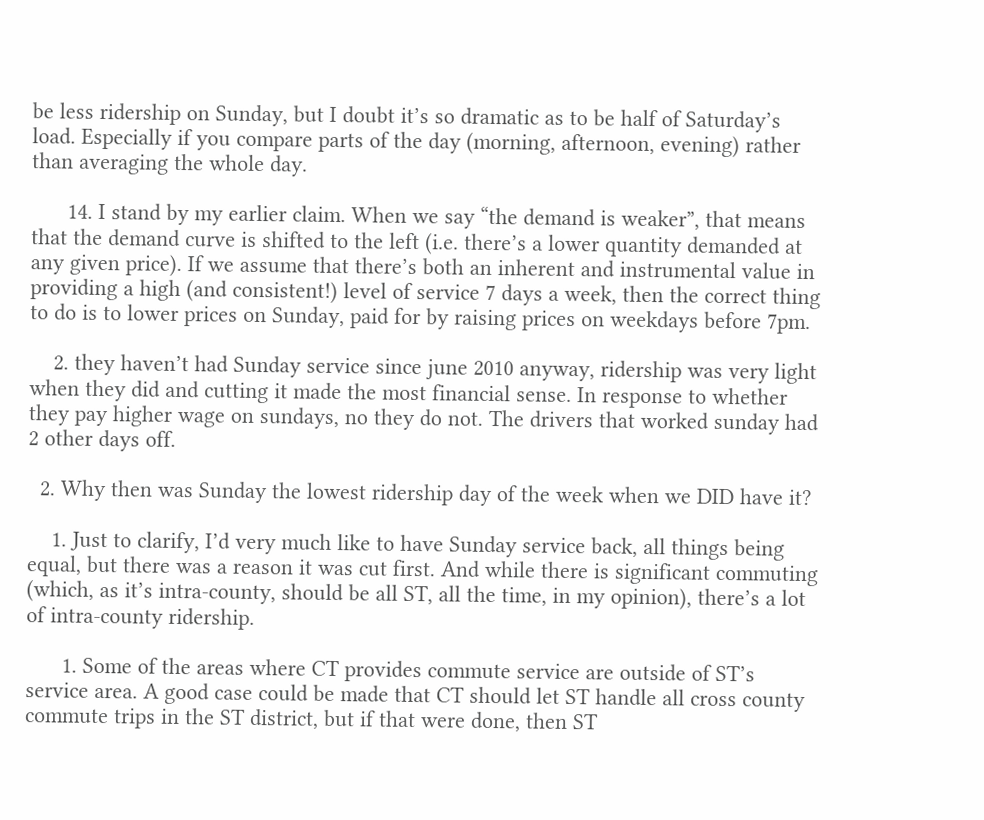be less ridership on Sunday, but I doubt it’s so dramatic as to be half of Saturday’s load. Especially if you compare parts of the day (morning, afternoon, evening) rather than averaging the whole day.

      14. I stand by my earlier claim. When we say “the demand is weaker”, that means that the demand curve is shifted to the left (i.e. there’s a lower quantity demanded at any given price). If we assume that there’s both an inherent and instrumental value in providing a high (and consistent!) level of service 7 days a week, then the correct thing to do is to lower prices on Sunday, paid for by raising prices on weekdays before 7pm.

    2. they haven’t had Sunday service since june 2010 anyway, ridership was very light when they did and cutting it made the most financial sense. In response to whether they pay higher wage on sundays, no they do not. The drivers that worked sunday had 2 other days off.

  2. Why then was Sunday the lowest ridership day of the week when we DID have it?

    1. Just to clarify, I’d very much like to have Sunday service back, all things being equal, but there was a reason it was cut first. And while there is significant commuting (which, as it’s intra-county, should be all ST, all the time, in my opinion), there’s a lot of intra-county ridership.

      1. Some of the areas where CT provides commute service are outside of ST’s service area. A good case could be made that CT should let ST handle all cross county commute trips in the ST district, but if that were done, then ST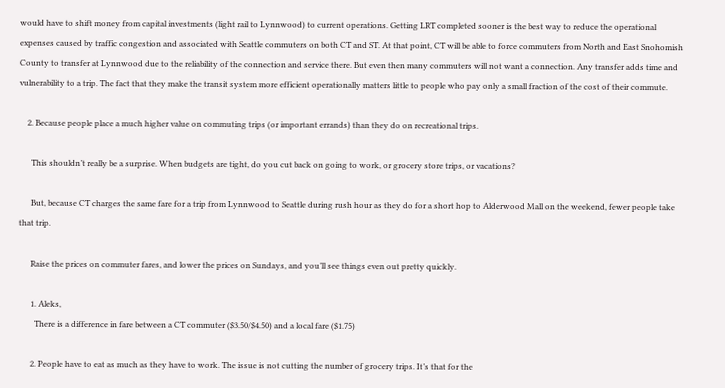would have to shift money from capital investments (light rail to Lynnwood) to current operations. Getting LRT completed sooner is the best way to reduce the operational expenses caused by traffic congestion and associated with Seattle commuters on both CT and ST. At that point, CT will be able to force commuters from North and East Snohomish County to transfer at Lynnwood due to the reliability of the connection and service there. But even then many commuters will not want a connection. Any transfer adds time and vulnerability to a trip. The fact that they make the transit system more efficient operationally matters little to people who pay only a small fraction of the cost of their commute.

    2. Because people place a much higher value on commuting trips (or important errands) than they do on recreational trips.

      This shouldn’t really be a surprise. When budgets are tight, do you cut back on going to work, or grocery store trips, or vacations?

      But, because CT charges the same fare for a trip from Lynnwood to Seattle during rush hour as they do for a short hop to Alderwood Mall on the weekend, fewer people take that trip.

      Raise the prices on commuter fares, and lower the prices on Sundays, and you’ll see things even out pretty quickly.

      1. Aleks,
        There is a difference in fare between a CT commuter ($3.50/$4.50) and a local fare ($1.75)

      2. People have to eat as much as they have to work. The issue is not cutting the number of grocery trips. It’s that for the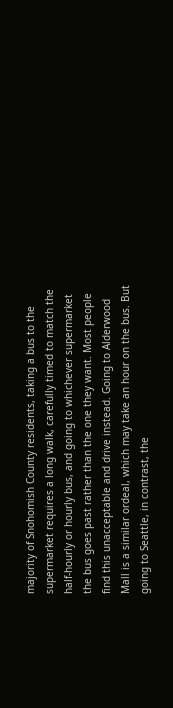majority of Snohomish County residents, taking a bus to the supermarket requires a long walk, carefully timed to match the half-hourly or hourly bus, and going to whichever supermarket the bus goes past rather than the one they want. Most people find this unacceptable and drive instead. Going to Alderwood Mall is a similar ordeal, which may take an hour on the bus. But going to Seattle, in contrast, the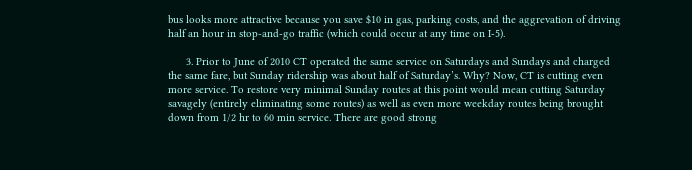bus looks more attractive because you save $10 in gas, parking costs, and the aggrevation of driving half an hour in stop-and-go traffic (which could occur at any time on I-5).

      3. Prior to June of 2010 CT operated the same service on Saturdays and Sundays and charged the same fare, but Sunday ridership was about half of Saturday’s. Why? Now, CT is cutting even more service. To restore very minimal Sunday routes at this point would mean cutting Saturday savagely (entirely eliminating some routes) as well as even more weekday routes being brought down from 1/2 hr to 60 min service. There are good strong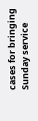cases for bringing Sunday service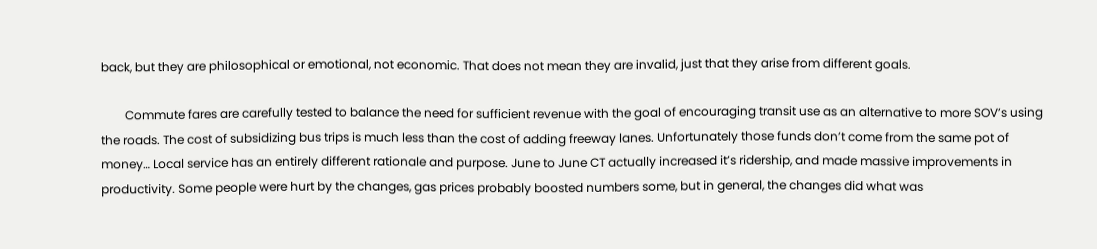back, but they are philosophical or emotional, not economic. That does not mean they are invalid, just that they arise from different goals.

        Commute fares are carefully tested to balance the need for sufficient revenue with the goal of encouraging transit use as an alternative to more SOV’s using the roads. The cost of subsidizing bus trips is much less than the cost of adding freeway lanes. Unfortunately those funds don’t come from the same pot of money… Local service has an entirely different rationale and purpose. June to June CT actually increased it’s ridership, and made massive improvements in productivity. Some people were hurt by the changes, gas prices probably boosted numbers some, but in general, the changes did what was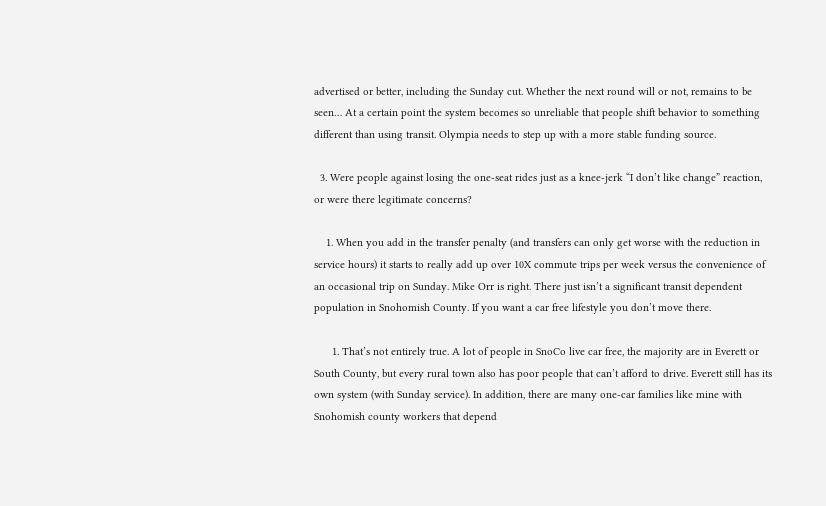advertised or better, including the Sunday cut. Whether the next round will or not, remains to be seen… At a certain point the system becomes so unreliable that people shift behavior to something different than using transit. Olympia needs to step up with a more stable funding source.

  3. Were people against losing the one-seat rides just as a knee-jerk “I don’t like change” reaction, or were there legitimate concerns?

    1. When you add in the transfer penalty (and transfers can only get worse with the reduction in service hours) it starts to really add up over 10X commute trips per week versus the convenience of an occasional trip on Sunday. Mike Orr is right. There just isn’t a significant transit dependent population in Snohomish County. If you want a car free lifestyle you don’t move there.

      1. That’s not entirely true. A lot of people in SnoCo live car free, the majority are in Everett or South County, but every rural town also has poor people that can’t afford to drive. Everett still has its own system (with Sunday service). In addition, there are many one-car families like mine with Snohomish county workers that depend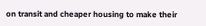on transit and cheaper housing to make their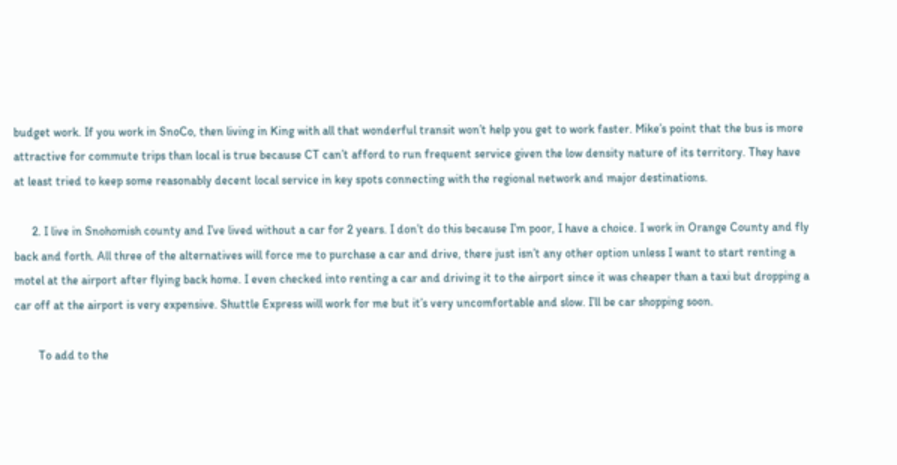budget work. If you work in SnoCo, then living in King with all that wonderful transit won’t help you get to work faster. Mike’s point that the bus is more attractive for commute trips than local is true because CT can’t afford to run frequent service given the low density nature of its territory. They have at least tried to keep some reasonably decent local service in key spots connecting with the regional network and major destinations.

      2. I live in Snohomish county and I’ve lived without a car for 2 years. I don’t do this because I’m poor, I have a choice. I work in Orange County and fly back and forth. All three of the alternatives will force me to purchase a car and drive, there just isn’t any other option unless I want to start renting a motel at the airport after flying back home. I even checked into renting a car and driving it to the airport since it was cheaper than a taxi but dropping a car off at the airport is very expensive. Shuttle Express will work for me but it’s very uncomfortable and slow. I’ll be car shopping soon.

        To add to the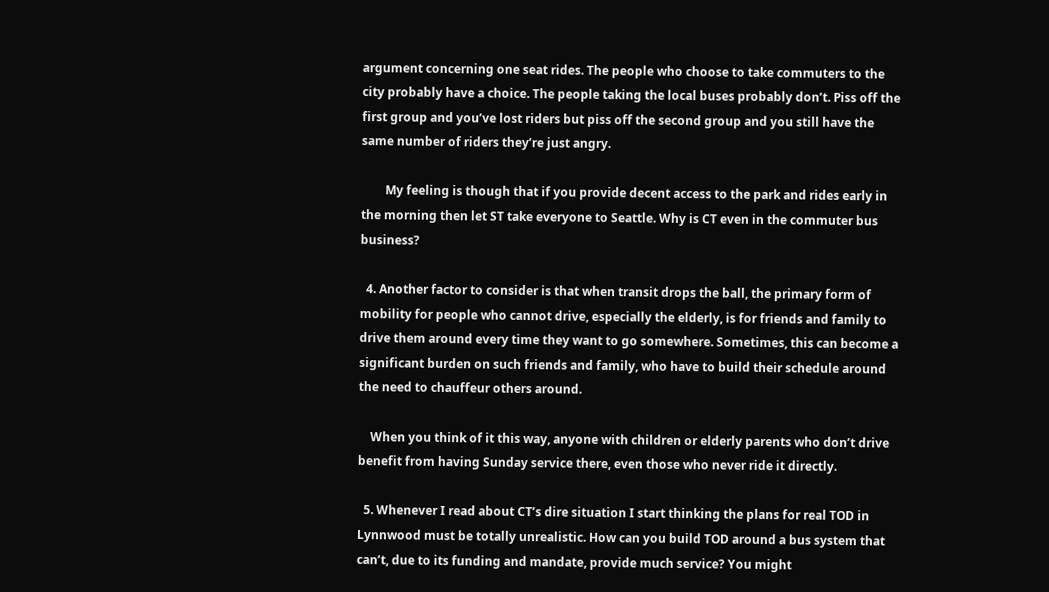argument concerning one seat rides. The people who choose to take commuters to the city probably have a choice. The people taking the local buses probably don’t. Piss off the first group and you’ve lost riders but piss off the second group and you still have the same number of riders they’re just angry.

        My feeling is though that if you provide decent access to the park and rides early in the morning then let ST take everyone to Seattle. Why is CT even in the commuter bus business?

  4. Another factor to consider is that when transit drops the ball, the primary form of mobility for people who cannot drive, especially the elderly, is for friends and family to drive them around every time they want to go somewhere. Sometimes, this can become a significant burden on such friends and family, who have to build their schedule around the need to chauffeur others around.

    When you think of it this way, anyone with children or elderly parents who don’t drive benefit from having Sunday service there, even those who never ride it directly.

  5. Whenever I read about CT’s dire situation I start thinking the plans for real TOD in Lynnwood must be totally unrealistic. How can you build TOD around a bus system that can’t, due to its funding and mandate, provide much service? You might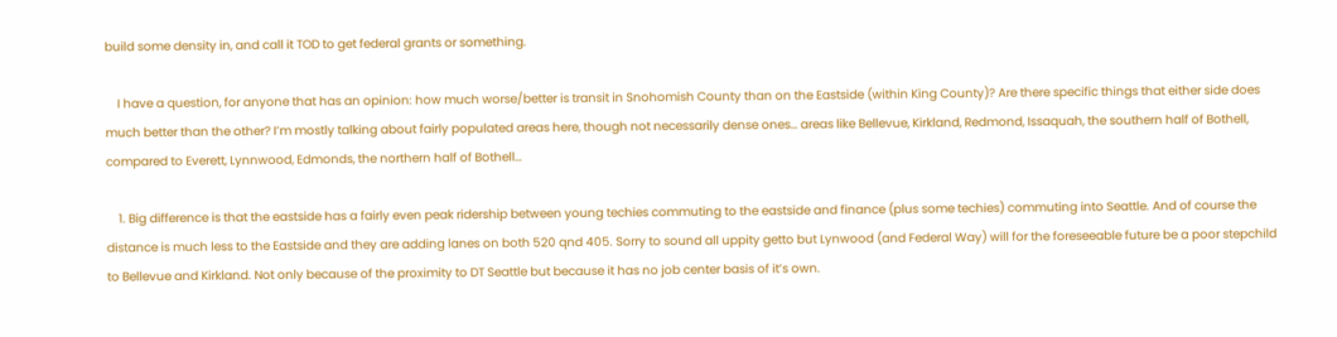build some density in, and call it TOD to get federal grants or something.

    I have a question, for anyone that has an opinion: how much worse/better is transit in Snohomish County than on the Eastside (within King County)? Are there specific things that either side does much better than the other? I’m mostly talking about fairly populated areas here, though not necessarily dense ones… areas like Bellevue, Kirkland, Redmond, Issaquah, the southern half of Bothell, compared to Everett, Lynnwood, Edmonds, the northern half of Bothell…

    1. Big difference is that the eastside has a fairly even peak ridership between young techies commuting to the eastside and finance (plus some techies) commuting into Seattle. And of course the distance is much less to the Eastside and they are adding lanes on both 520 qnd 405. Sorry to sound all uppity getto but Lynwood (and Federal Way) will for the foreseeable future be a poor stepchild to Bellevue and Kirkland. Not only because of the proximity to DT Seattle but because it has no job center basis of it’s own.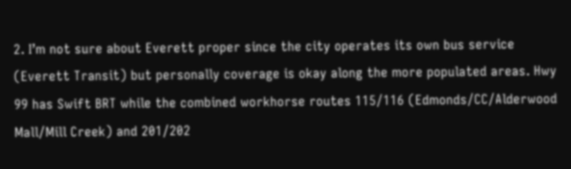2. I’m not sure about Everett proper since the city operates its own bus service (Everett Transit) but personally coverage is okay along the more populated areas. Hwy 99 has Swift BRT while the combined workhorse routes 115/116 (Edmonds/CC/Alderwood Mall/Mill Creek) and 201/202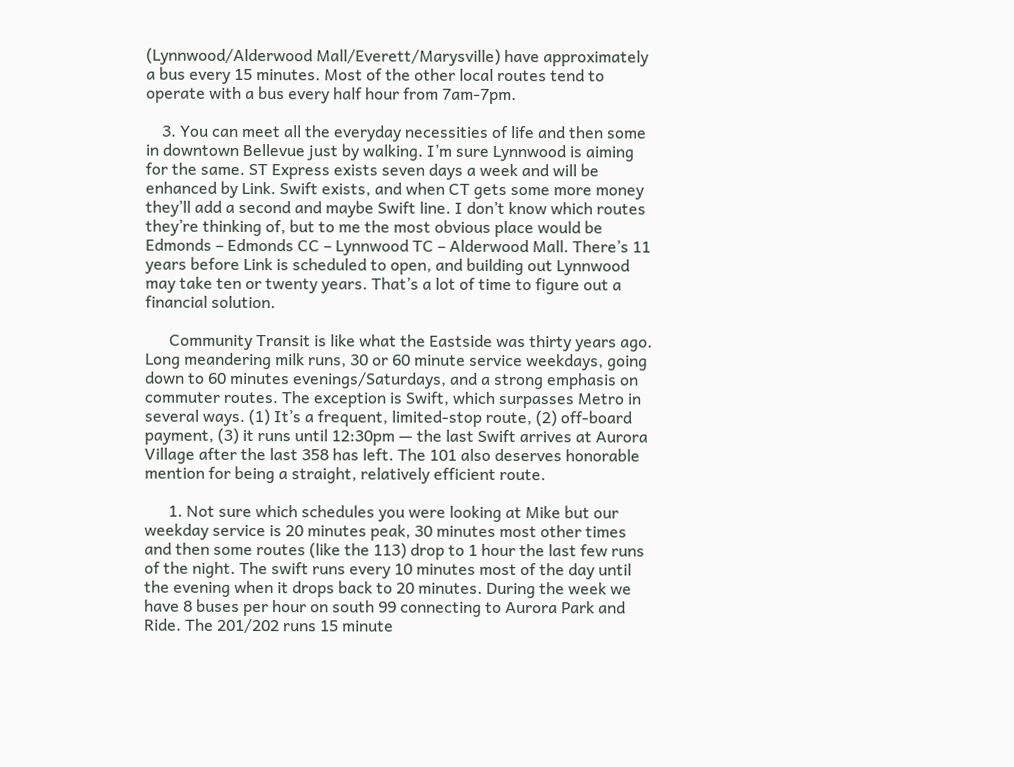(Lynnwood/Alderwood Mall/Everett/Marysville) have approximately a bus every 15 minutes. Most of the other local routes tend to operate with a bus every half hour from 7am-7pm.

    3. You can meet all the everyday necessities of life and then some in downtown Bellevue just by walking. I’m sure Lynnwood is aiming for the same. ST Express exists seven days a week and will be enhanced by Link. Swift exists, and when CT gets some more money they’ll add a second and maybe Swift line. I don’t know which routes they’re thinking of, but to me the most obvious place would be Edmonds – Edmonds CC – Lynnwood TC – Alderwood Mall. There’s 11 years before Link is scheduled to open, and building out Lynnwood may take ten or twenty years. That’s a lot of time to figure out a financial solution.

      Community Transit is like what the Eastside was thirty years ago. Long meandering milk runs, 30 or 60 minute service weekdays, going down to 60 minutes evenings/Saturdays, and a strong emphasis on commuter routes. The exception is Swift, which surpasses Metro in several ways. (1) It’s a frequent, limited-stop route, (2) off-board payment, (3) it runs until 12:30pm — the last Swift arrives at Aurora Village after the last 358 has left. The 101 also deserves honorable mention for being a straight, relatively efficient route.

      1. Not sure which schedules you were looking at Mike but our weekday service is 20 minutes peak, 30 minutes most other times and then some routes (like the 113) drop to 1 hour the last few runs of the night. The swift runs every 10 minutes most of the day until the evening when it drops back to 20 minutes. During the week we have 8 buses per hour on south 99 connecting to Aurora Park and Ride. The 201/202 runs 15 minute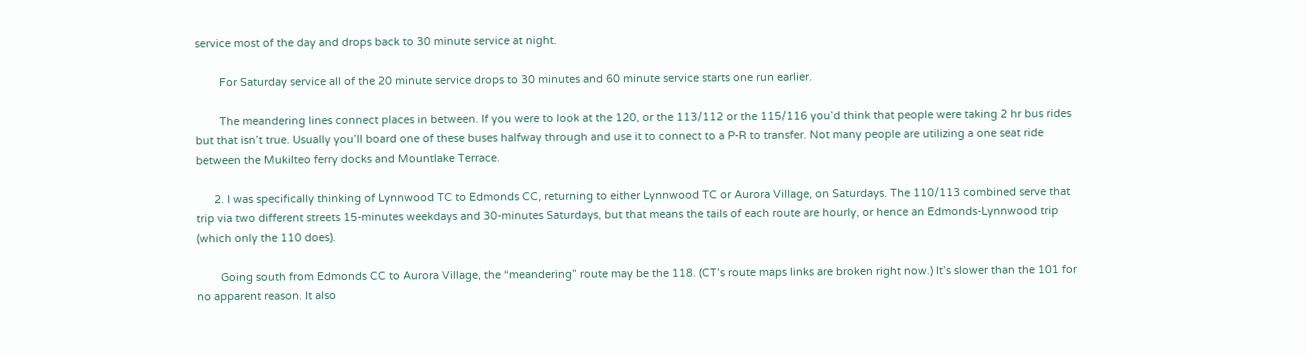service most of the day and drops back to 30 minute service at night.

        For Saturday service all of the 20 minute service drops to 30 minutes and 60 minute service starts one run earlier.

        The meandering lines connect places in between. If you were to look at the 120, or the 113/112 or the 115/116 you’d think that people were taking 2 hr bus rides but that isn’t true. Usually you’ll board one of these buses halfway through and use it to connect to a P-R to transfer. Not many people are utilizing a one seat ride between the Mukilteo ferry docks and Mountlake Terrace.

      2. I was specifically thinking of Lynnwood TC to Edmonds CC, returning to either Lynnwood TC or Aurora Village, on Saturdays. The 110/113 combined serve that trip via two different streets 15-minutes weekdays and 30-minutes Saturdays, but that means the tails of each route are hourly, or hence an Edmonds-Lynnwood trip (which only the 110 does).

        Going south from Edmonds CC to Aurora Village, the “meandering” route may be the 118. (CT’s route maps links are broken right now.) It’s slower than the 101 for no apparent reason. It also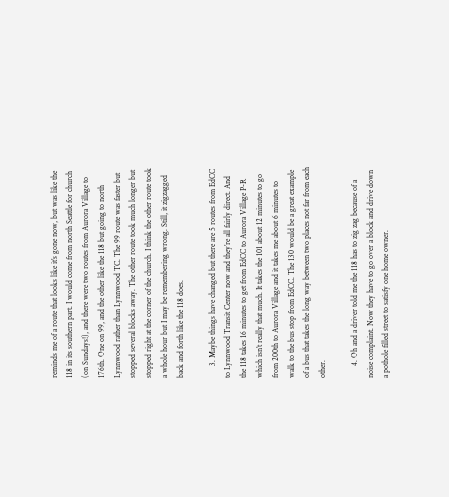reminds me of a route that looks like it’s gone now, but was like the 118 in its southern part. I would come from north Seattle for church (on Sundays!), and there were two routes from Aurora Village to 176th. One on 99, and the other like the 118 but going to north Lynnwood rather than Lynnwood TC. The 99 route was faster but stopped several blocks away. The other route took much longer but stopped right at the corner of the church. I think the other route took a whole hour but I may be remembering wrong. Still, it zigzagged back and forth like the 118 does.

      3. Maybe things have changed but there are 5 routes from EdCC to Lynnwood Transit Center now and they’re all fairly direct. And the 118 takes 16 minutes to get from EdCC to Aurora Village P-R which isn’t really that much. It takes the 101 about 12 minutes to go from 200th to Aurora Village and it takes me about 6 minutes to walk to the bus stop from EdCC. The 130 would be a great example of a bus that takes the long way between two places not far from each other.

      4. Oh and a driver told me the 118 has to zig zag because of a noise complaint. Now they have to go over a block and drive down a pothole filled street to satisfy one home owner.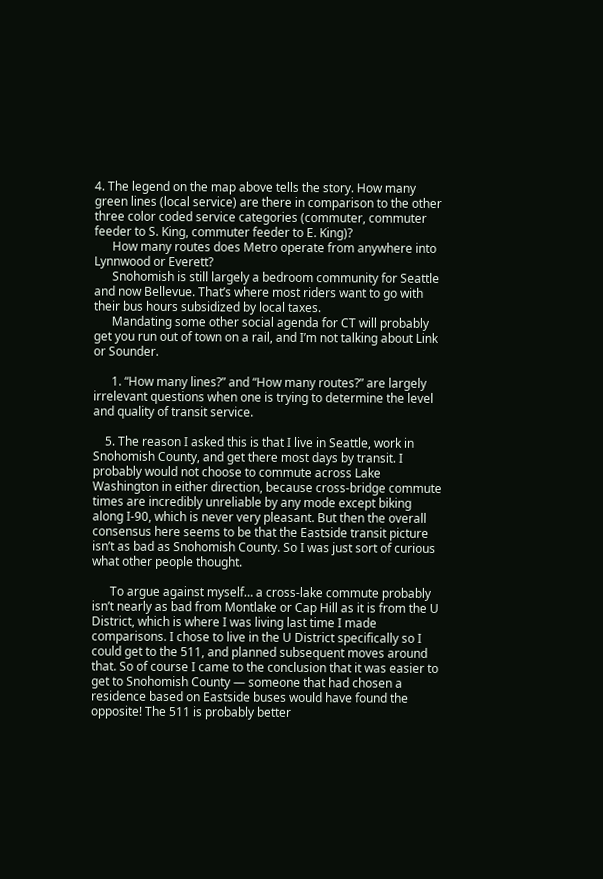4. The legend on the map above tells the story. How many green lines (local service) are there in comparison to the other three color coded service categories (commuter, commuter feeder to S. King, commuter feeder to E. King)?
      How many routes does Metro operate from anywhere into Lynnwood or Everett?
      Snohomish is still largely a bedroom community for Seattle and now Bellevue. That’s where most riders want to go with their bus hours subsidized by local taxes.
      Mandating some other social agenda for CT will probably get you run out of town on a rail, and I’m not talking about Link or Sounder.

      1. “How many lines?” and “How many routes?” are largely irrelevant questions when one is trying to determine the level and quality of transit service.

    5. The reason I asked this is that I live in Seattle, work in Snohomish County, and get there most days by transit. I probably would not choose to commute across Lake Washington in either direction, because cross-bridge commute times are incredibly unreliable by any mode except biking along I-90, which is never very pleasant. But then the overall consensus here seems to be that the Eastside transit picture isn’t as bad as Snohomish County. So I was just sort of curious what other people thought.

      To argue against myself… a cross-lake commute probably isn’t nearly as bad from Montlake or Cap Hill as it is from the U District, which is where I was living last time I made comparisons. I chose to live in the U District specifically so I could get to the 511, and planned subsequent moves around that. So of course I came to the conclusion that it was easier to get to Snohomish County — someone that had chosen a residence based on Eastside buses would have found the opposite! The 511 is probably better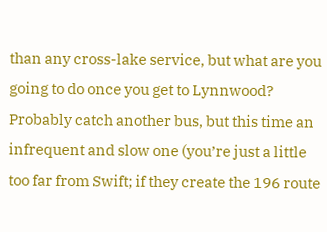than any cross-lake service, but what are you going to do once you get to Lynnwood? Probably catch another bus, but this time an infrequent and slow one (you’re just a little too far from Swift; if they create the 196 route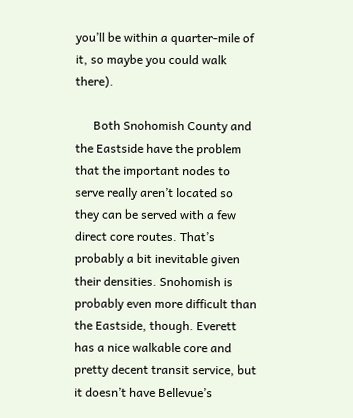you’ll be within a quarter-mile of it, so maybe you could walk there).

      Both Snohomish County and the Eastside have the problem that the important nodes to serve really aren’t located so they can be served with a few direct core routes. That’s probably a bit inevitable given their densities. Snohomish is probably even more difficult than the Eastside, though. Everett has a nice walkable core and pretty decent transit service, but it doesn’t have Bellevue’s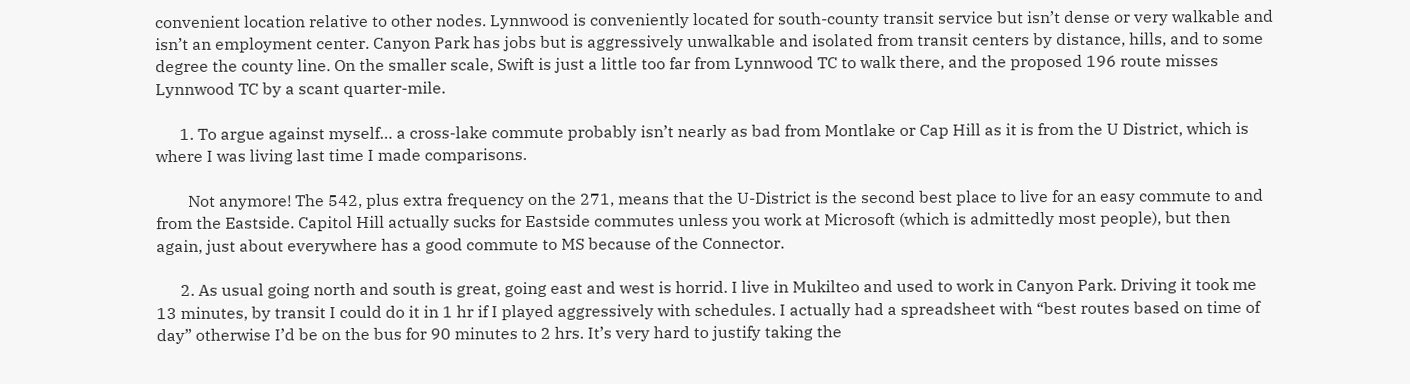convenient location relative to other nodes. Lynnwood is conveniently located for south-county transit service but isn’t dense or very walkable and isn’t an employment center. Canyon Park has jobs but is aggressively unwalkable and isolated from transit centers by distance, hills, and to some degree the county line. On the smaller scale, Swift is just a little too far from Lynnwood TC to walk there, and the proposed 196 route misses Lynnwood TC by a scant quarter-mile.

      1. To argue against myself… a cross-lake commute probably isn’t nearly as bad from Montlake or Cap Hill as it is from the U District, which is where I was living last time I made comparisons.

        Not anymore! The 542, plus extra frequency on the 271, means that the U-District is the second best place to live for an easy commute to and from the Eastside. Capitol Hill actually sucks for Eastside commutes unless you work at Microsoft (which is admittedly most people), but then again, just about everywhere has a good commute to MS because of the Connector.

      2. As usual going north and south is great, going east and west is horrid. I live in Mukilteo and used to work in Canyon Park. Driving it took me 13 minutes, by transit I could do it in 1 hr if I played aggressively with schedules. I actually had a spreadsheet with “best routes based on time of day” otherwise I’d be on the bus for 90 minutes to 2 hrs. It’s very hard to justify taking the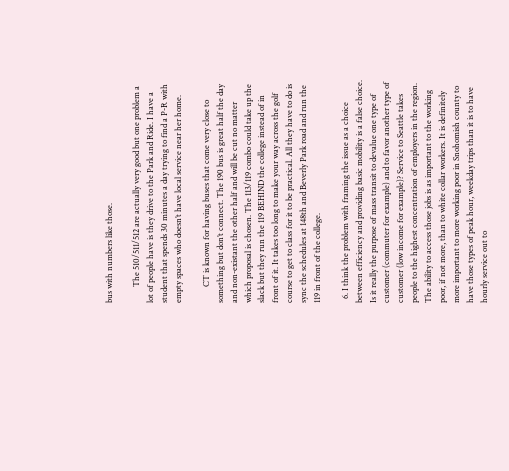bus with numbers like those.

        The 510/511/512 are actually very good but one problem a lot of people have is they drive to the Park and Ride. I have a student that spends 30 minutes a day trying to find a P-R with empty spaces who doesn’t have local service near her home.

        CT is known for having buses that come very close to something but don’t connect. The 190 bus is great half the day and non-existant the other half and will be cut no matter which proposal is chosen. The 113/119 combo could take up the slack but they run the 119 BEHIND the college instead of in front of it. It takes too long to make your way across the golf course to get to class for it to be practical. All they have to do is sync the schedules at 148th and Beverly Park road and run the 119 in front of the college.

  6. I think the problem with framing the issue as a choice between efficiency and providing basic mobility is a false choice. Is it really the purpose of mass transit to devalue one type of customer (commuter for example) and to favor another type of customer (low income for example)? Service to Seattle takes people to the highest concentration of employers in the region. The ability to access those jobs is as important to the working poor, if not more, than to white collar workers. It is definitely more important to more working poor in Snohomish county to have those types of peak hour, weekday trips than it is to have hourly service out to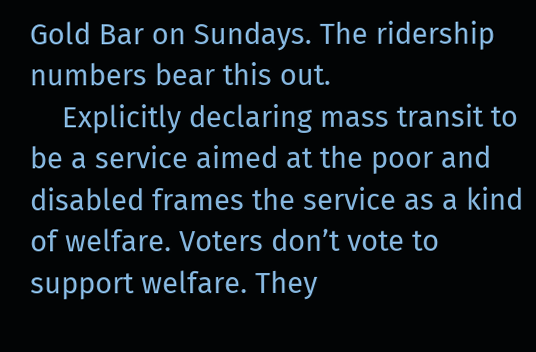Gold Bar on Sundays. The ridership numbers bear this out.
    Explicitly declaring mass transit to be a service aimed at the poor and disabled frames the service as a kind of welfare. Voters don’t vote to support welfare. They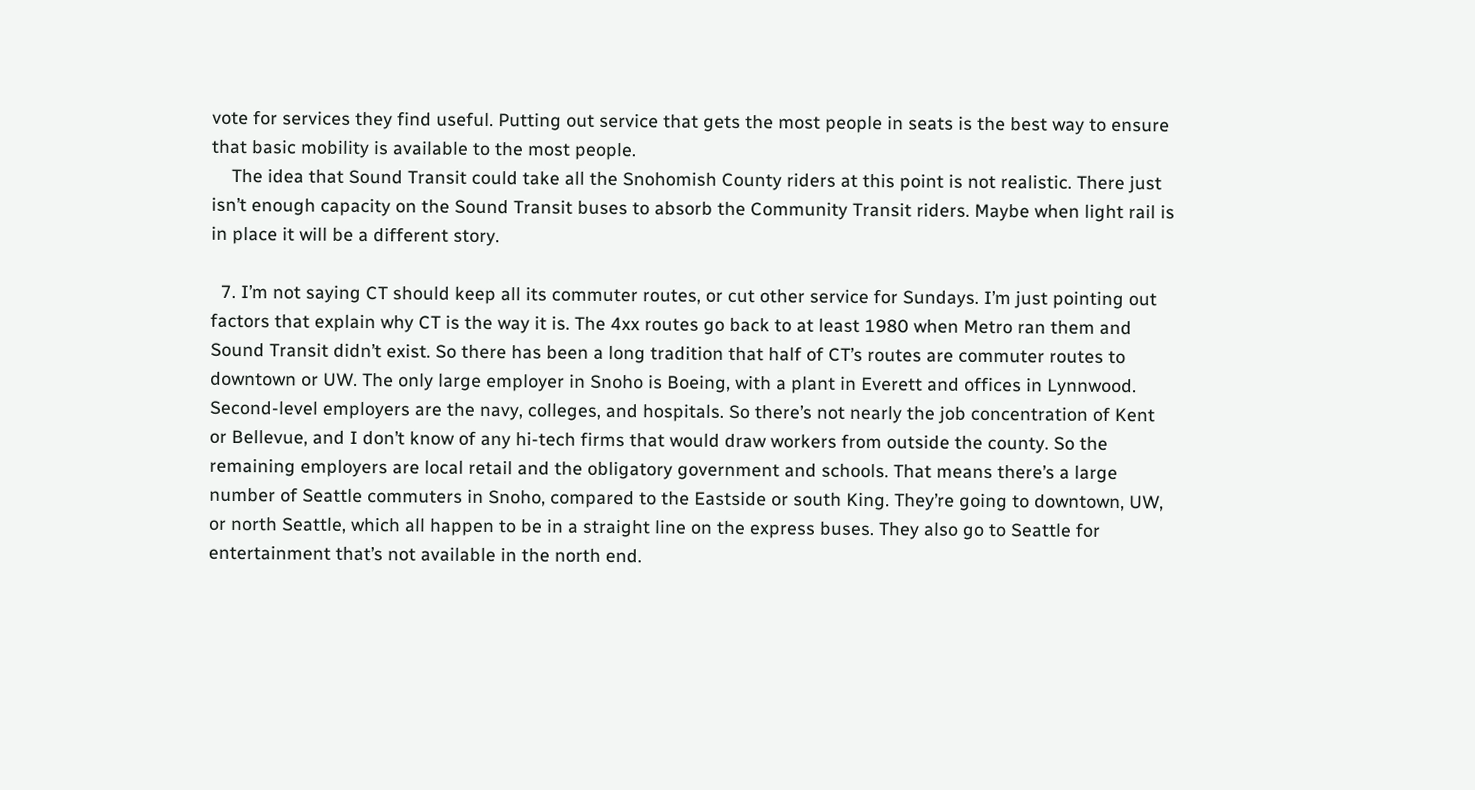vote for services they find useful. Putting out service that gets the most people in seats is the best way to ensure that basic mobility is available to the most people.
    The idea that Sound Transit could take all the Snohomish County riders at this point is not realistic. There just isn’t enough capacity on the Sound Transit buses to absorb the Community Transit riders. Maybe when light rail is in place it will be a different story.

  7. I’m not saying CT should keep all its commuter routes, or cut other service for Sundays. I’m just pointing out factors that explain why CT is the way it is. The 4xx routes go back to at least 1980 when Metro ran them and Sound Transit didn’t exist. So there has been a long tradition that half of CT’s routes are commuter routes to downtown or UW. The only large employer in Snoho is Boeing, with a plant in Everett and offices in Lynnwood. Second-level employers are the navy, colleges, and hospitals. So there’s not nearly the job concentration of Kent or Bellevue, and I don’t know of any hi-tech firms that would draw workers from outside the county. So the remaining employers are local retail and the obligatory government and schools. That means there’s a large number of Seattle commuters in Snoho, compared to the Eastside or south King. They’re going to downtown, UW, or north Seattle, which all happen to be in a straight line on the express buses. They also go to Seattle for entertainment that’s not available in the north end.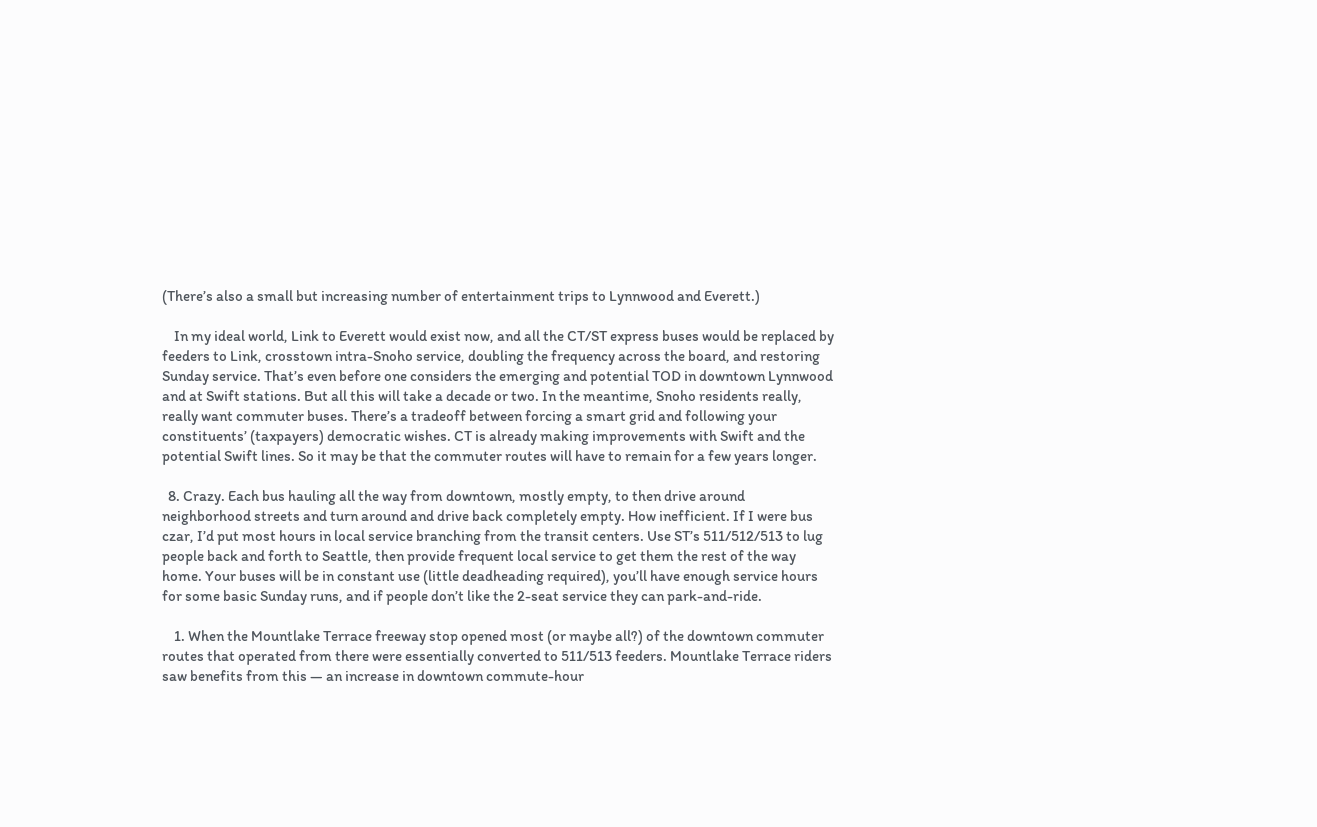(There’s also a small but increasing number of entertainment trips to Lynnwood and Everett.)

    In my ideal world, Link to Everett would exist now, and all the CT/ST express buses would be replaced by feeders to Link, crosstown intra-Snoho service, doubling the frequency across the board, and restoring Sunday service. That’s even before one considers the emerging and potential TOD in downtown Lynnwood and at Swift stations. But all this will take a decade or two. In the meantime, Snoho residents really, really want commuter buses. There’s a tradeoff between forcing a smart grid and following your constituents’ (taxpayers) democratic wishes. CT is already making improvements with Swift and the potential Swift lines. So it may be that the commuter routes will have to remain for a few years longer.

  8. Crazy. Each bus hauling all the way from downtown, mostly empty, to then drive around neighborhood streets and turn around and drive back completely empty. How inefficient. If I were bus czar, I’d put most hours in local service branching from the transit centers. Use ST’s 511/512/513 to lug people back and forth to Seattle, then provide frequent local service to get them the rest of the way home. Your buses will be in constant use (little deadheading required), you’ll have enough service hours for some basic Sunday runs, and if people don’t like the 2-seat service they can park-and-ride.

    1. When the Mountlake Terrace freeway stop opened most (or maybe all?) of the downtown commuter routes that operated from there were essentially converted to 511/513 feeders. Mountlake Terrace riders saw benefits from this — an increase in downtown commute-hour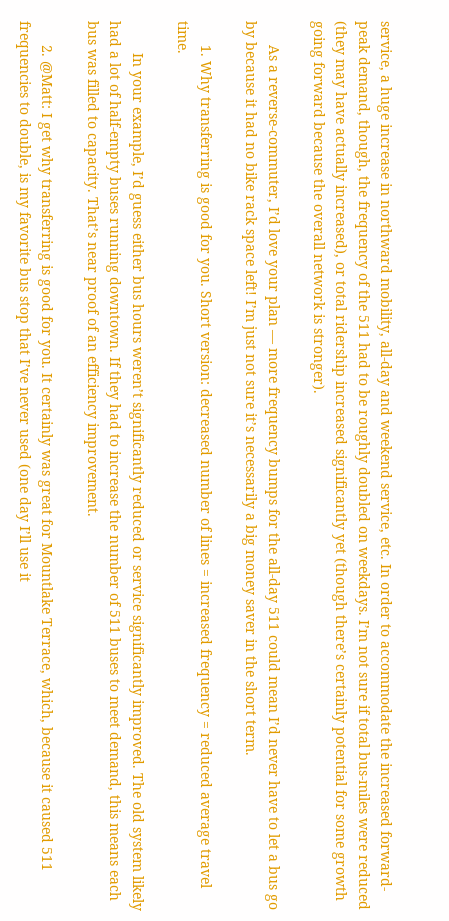service, a huge increase in northward mobility, all-day and weekend service, etc. In order to accommodate the increased forward-peak demand, though, the frequency of the 511 had to be roughly doubled on weekdays. I’m not sure if total bus-miles were reduced (they may have actually increased), or total ridership increased significantly yet (though there’s certainly potential for some growth going forward because the overall network is stronger).

      As a reverse-commuter, I’d love your plan — more frequency bumps for the all-day 511 could mean I’d never have to let a bus go by because it had no bike rack space left! I’m just not sure it’s necessarily a big money saver in the short term.

      1. Why transferring is good for you. Short version: decreased number of lines = increased frequency = reduced average travel time.

        In your example, I’d guess either bus hours weren’t significantly reduced or service significantly improved. The old system likely had a lot of half-empty buses running downtown. If they had to increase the number of 511 buses to meet demand, this means each bus was filled to capacity. That’s near proof of an efficiency improvement.

      2. @Matt: I get why transferring is good for you. It certainly was great for Mountlake Terrace, which, because it caused 511 frequencies to double, is my favorite bus stop that I’ve never used (one day I’ll use it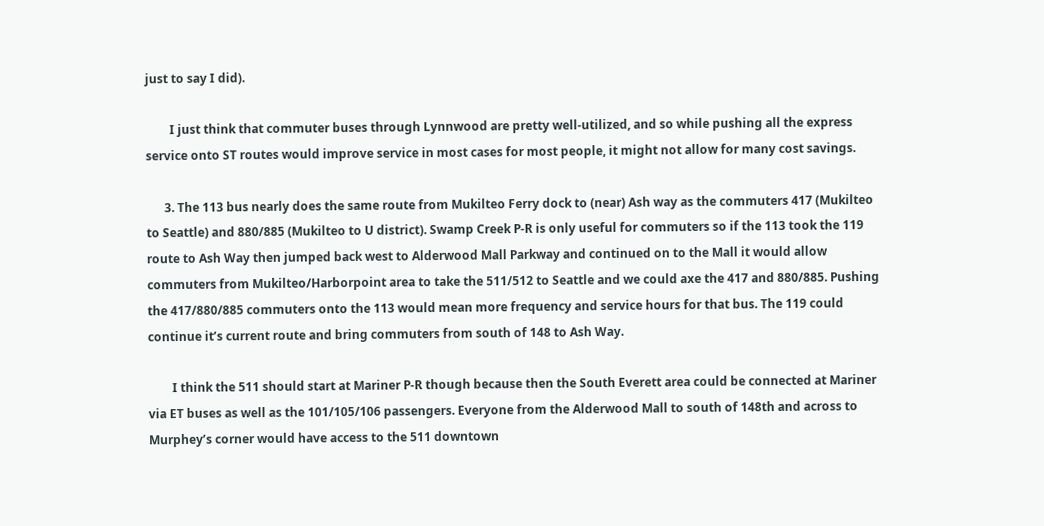just to say I did).

        I just think that commuter buses through Lynnwood are pretty well-utilized, and so while pushing all the express service onto ST routes would improve service in most cases for most people, it might not allow for many cost savings.

      3. The 113 bus nearly does the same route from Mukilteo Ferry dock to (near) Ash way as the commuters 417 (Mukilteo to Seattle) and 880/885 (Mukilteo to U district). Swamp Creek P-R is only useful for commuters so if the 113 took the 119 route to Ash Way then jumped back west to Alderwood Mall Parkway and continued on to the Mall it would allow commuters from Mukilteo/Harborpoint area to take the 511/512 to Seattle and we could axe the 417 and 880/885. Pushing the 417/880/885 commuters onto the 113 would mean more frequency and service hours for that bus. The 119 could continue it’s current route and bring commuters from south of 148 to Ash Way.

        I think the 511 should start at Mariner P-R though because then the South Everett area could be connected at Mariner via ET buses as well as the 101/105/106 passengers. Everyone from the Alderwood Mall to south of 148th and across to Murphey’s corner would have access to the 511 downtown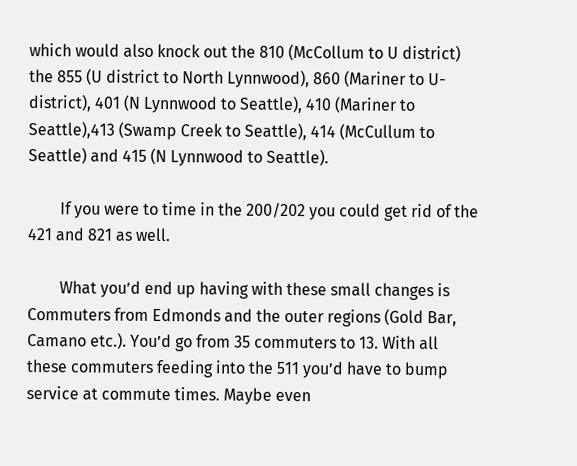which would also knock out the 810 (McCollum to U district) the 855 (U district to North Lynnwood), 860 (Mariner to U-district), 401 (N Lynnwood to Seattle), 410 (Mariner to Seattle),413 (Swamp Creek to Seattle), 414 (McCullum to Seattle) and 415 (N Lynnwood to Seattle).

        If you were to time in the 200/202 you could get rid of the 421 and 821 as well.

        What you’d end up having with these small changes is Commuters from Edmonds and the outer regions (Gold Bar, Camano etc.). You’d go from 35 commuters to 13. With all these commuters feeding into the 511 you’d have to bump service at commute times. Maybe even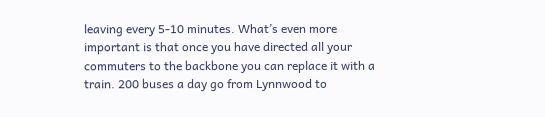leaving every 5-10 minutes. What’s even more important is that once you have directed all your commuters to the backbone you can replace it with a train. 200 buses a day go from Lynnwood to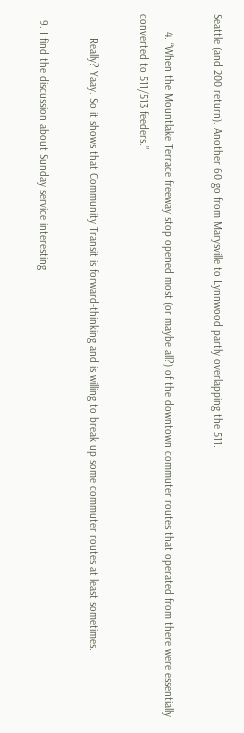Seattle (and 200 return). Another 60 go from Marysville to Lynnwood partly overlapping the 511.

      4. “When the Mountlake Terrace freeway stop opened most (or maybe all?) of the downtown commuter routes that operated from there were essentially converted to 511/513 feeders.”

        Really? Yaay. So it shows that Community Transit is forward-thinking and is willing to break up some commuter routes at least sometimes.

  9. I find the discussion about Sunday service interesting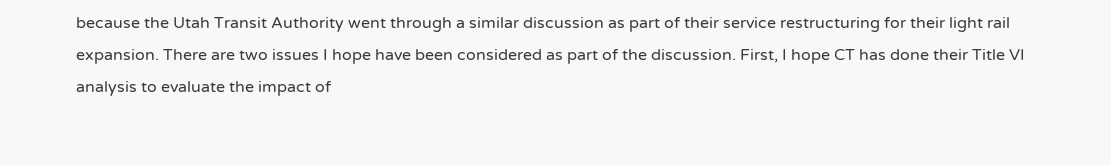because the Utah Transit Authority went through a similar discussion as part of their service restructuring for their light rail expansion. There are two issues I hope have been considered as part of the discussion. First, I hope CT has done their Title VI analysis to evaluate the impact of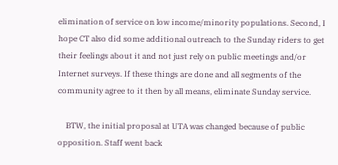elimination of service on low income/minority populations. Second, I hope CT also did some additional outreach to the Sunday riders to get their feelings about it and not just rely on public meetings and/or Internet surveys. If these things are done and all segments of the community agree to it then by all means, eliminate Sunday service.

    BTW, the initial proposal at UTA was changed because of public opposition. Staff went back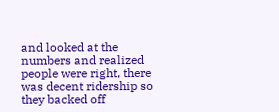and looked at the numbers and realized people were right, there was decent ridership so they backed off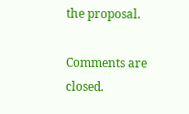the proposal.

Comments are closed.